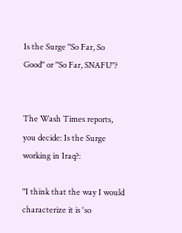Is the Surge "So Far, So Good" or "So Far, SNAFU"?


The Wash Times reports, you decide: Is the Surge working in Iraq?:

"I think that the way I would characterize it is 'so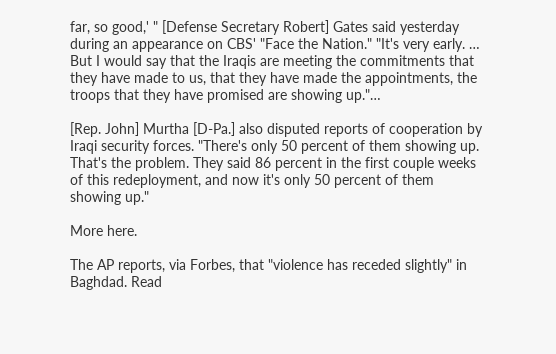far, so good,' " [Defense Secretary Robert] Gates said yesterday during an appearance on CBS' "Face the Nation." "It's very early. … But I would say that the Iraqis are meeting the commitments that they have made to us, that they have made the appointments, the troops that they have promised are showing up."…

[Rep. John] Murtha [D-Pa.] also disputed reports of cooperation by Iraqi security forces. "There's only 50 percent of them showing up. That's the problem. They said 86 percent in the first couple weeks of this redeployment, and now it's only 50 percent of them showing up."

More here.

The AP reports, via Forbes, that "violence has receded slightly" in Baghdad. Read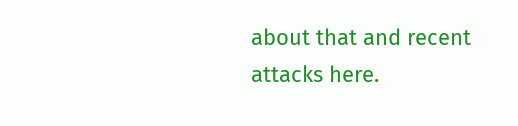about that and recent attacks here.